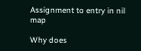Assignment to entry in nil map

Why does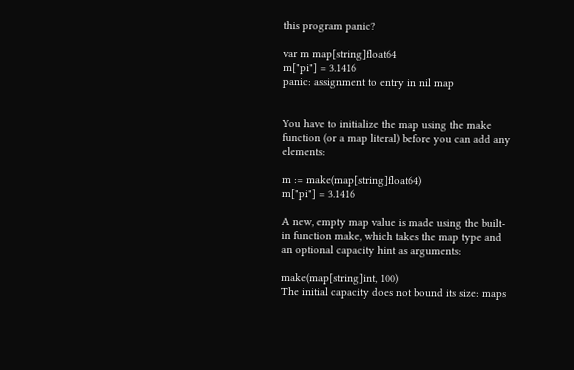this program panic?

var m map[string]float64
m["pi"] = 3.1416
panic: assignment to entry in nil map


You have to initialize the map using the make function (or a map literal) before you can add any elements:

m := make(map[string]float64)
m["pi"] = 3.1416

A new, empty map value is made using the built-in function make, which takes the map type and an optional capacity hint as arguments:

make(map[string]int, 100)
The initial capacity does not bound its size: maps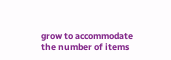grow to accommodate the number of items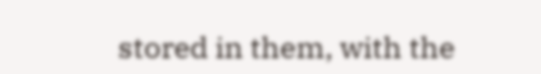stored in them, with the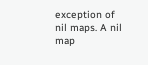exception of nil maps. A nil map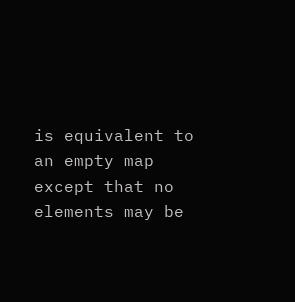is equivalent to an empty map except that no elements may be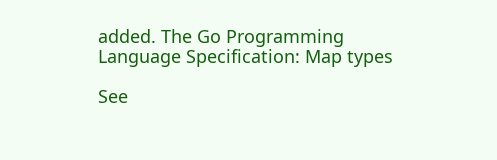added. The Go Programming Language Specification: Map types

See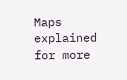Maps explained for more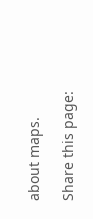about maps.

Share this page: